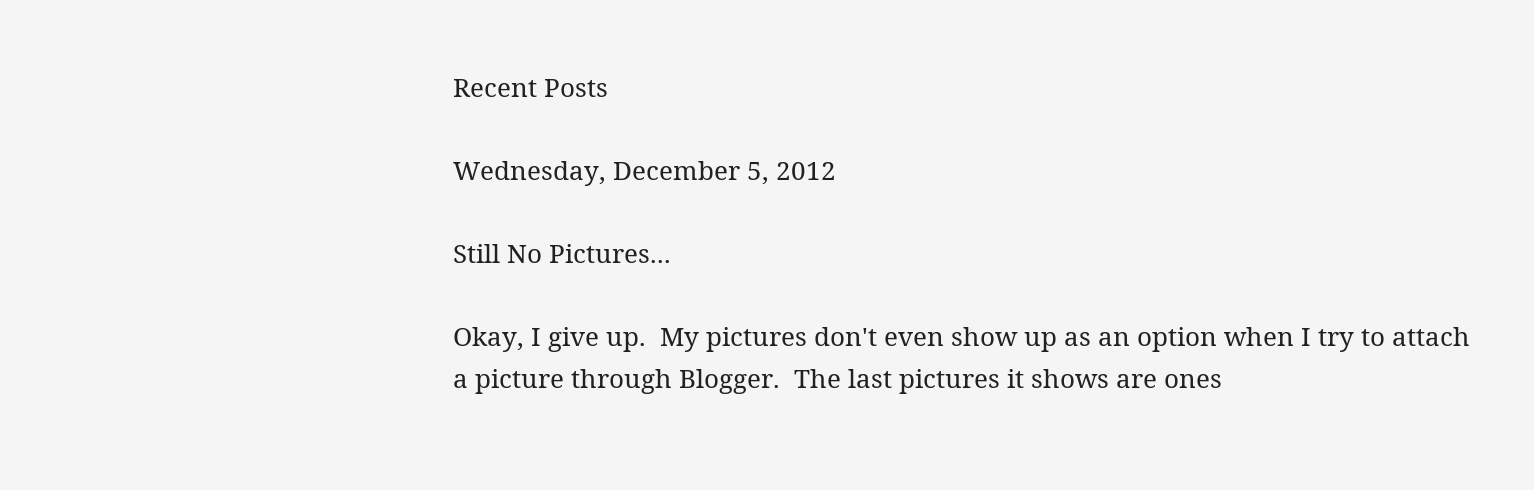Recent Posts

Wednesday, December 5, 2012

Still No Pictures...

Okay, I give up.  My pictures don't even show up as an option when I try to attach a picture through Blogger.  The last pictures it shows are ones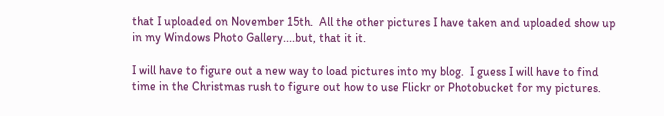that I uploaded on November 15th.  All the other pictures I have taken and uploaded show up in my Windows Photo Gallery....but, that it it.

I will have to figure out a new way to load pictures into my blog.  I guess I will have to find time in the Christmas rush to figure out how to use Flickr or Photobucket for my pictures.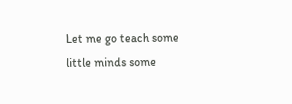Let me go teach some little minds some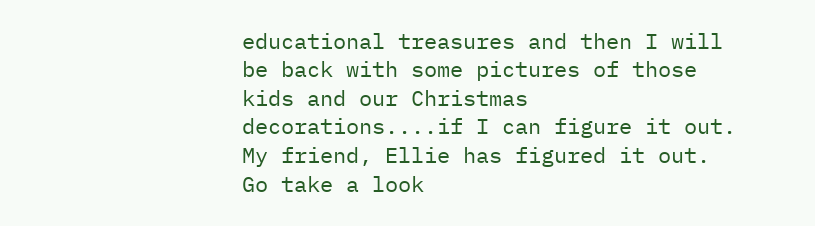educational treasures and then I will be back with some pictures of those kids and our Christmas decorations....if I can figure it out.  My friend, Ellie has figured it out.  Go take a look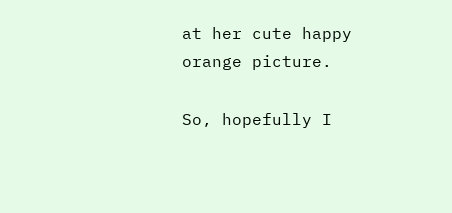at her cute happy orange picture.

So, hopefully I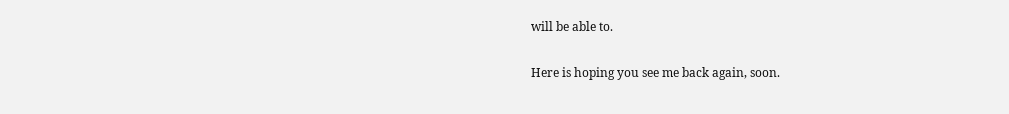will be able to.

Here is hoping you see me back again, soon.